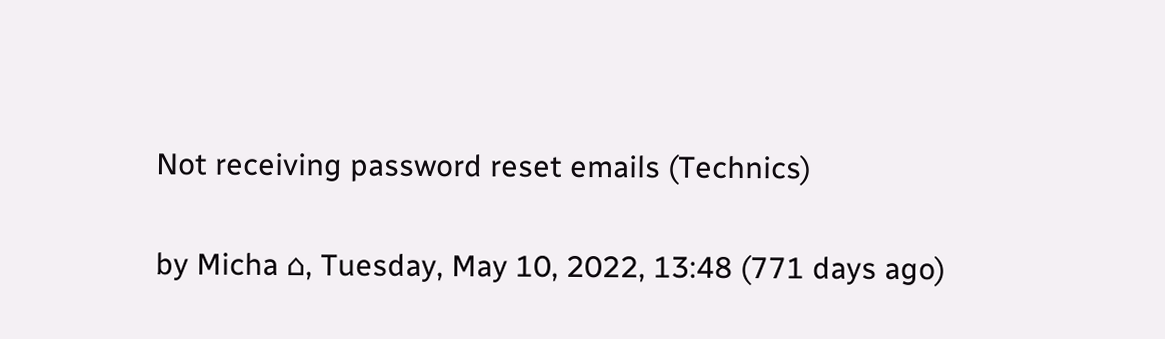Not receiving password reset emails (Technics)

by Micha ⌂, Tuesday, May 10, 2022, 13:48 (771 days ago)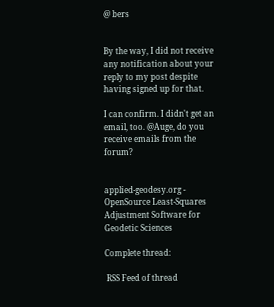@ bers


By the way, I did not receive any notification about your reply to my post despite having signed up for that.

I can confirm. I didn't get an email, too. @Auge, do you receive emails from the forum?


applied-geodesy.org - OpenSource Least-Squares Adjustment Software for Geodetic Sciences

Complete thread:

 RSS Feed of thread